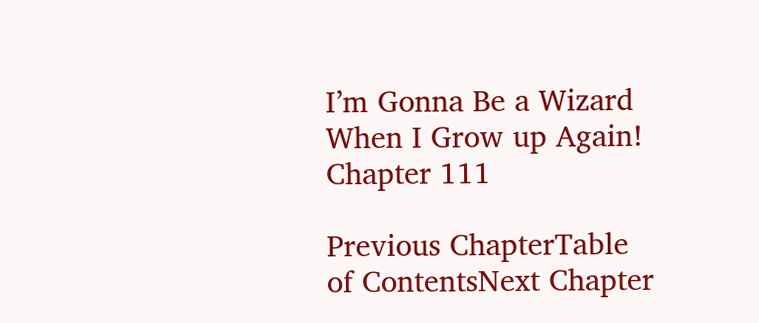I’m Gonna Be a Wizard When I Grow up Again! Chapter 111

Previous ChapterTable of ContentsNext Chapter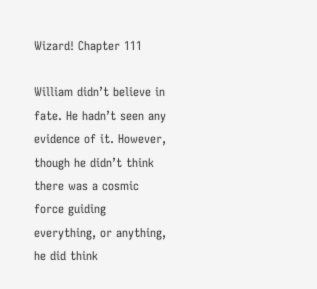Wizard! Chapter 111

William didn’t believe in fate. He hadn’t seen any evidence of it. However, though he didn’t think there was a cosmic force guiding everything, or anything, he did think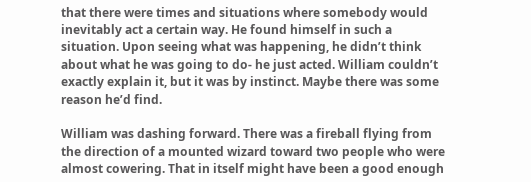that there were times and situations where somebody would inevitably act a certain way. He found himself in such a situation. Upon seeing what was happening, he didn’t think about what he was going to do- he just acted. William couldn’t exactly explain it, but it was by instinct. Maybe there was some reason he’d find.

William was dashing forward. There was a fireball flying from the direction of a mounted wizard toward two people who were almost cowering. That in itself might have been a good enough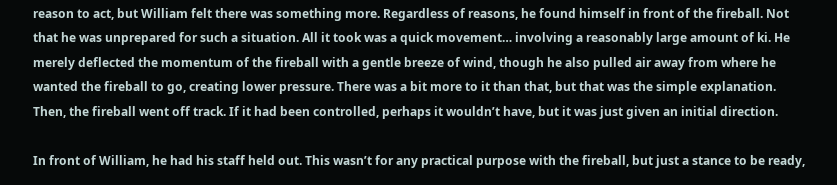reason to act, but William felt there was something more. Regardless of reasons, he found himself in front of the fireball. Not that he was unprepared for such a situation. All it took was a quick movement… involving a reasonably large amount of ki. He merely deflected the momentum of the fireball with a gentle breeze of wind, though he also pulled air away from where he wanted the fireball to go, creating lower pressure. There was a bit more to it than that, but that was the simple explanation. Then, the fireball went off track. If it had been controlled, perhaps it wouldn’t have, but it was just given an initial direction.

In front of William, he had his staff held out. This wasn’t for any practical purpose with the fireball, but just a stance to be ready,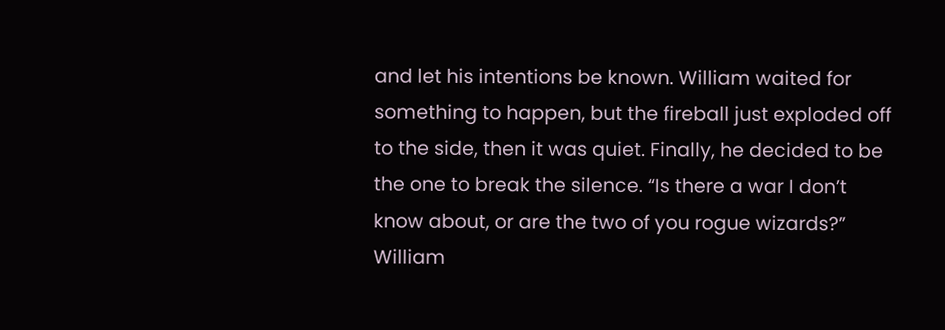and let his intentions be known. William waited for something to happen, but the fireball just exploded off to the side, then it was quiet. Finally, he decided to be the one to break the silence. “Is there a war I don’t know about, or are the two of you rogue wizards?” William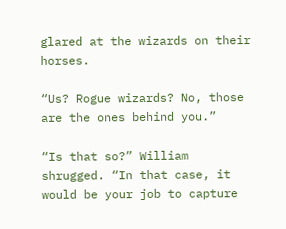glared at the wizards on their horses.

“Us? Rogue wizards? No, those are the ones behind you.”

“Is that so?” William shrugged. “In that case, it would be your job to capture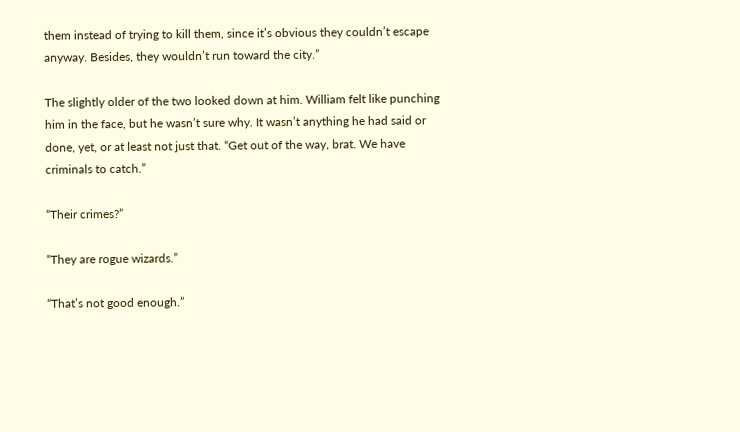them instead of trying to kill them, since it’s obvious they couldn’t escape anyway. Besides, they wouldn’t run toward the city.”

The slightly older of the two looked down at him. William felt like punching him in the face, but he wasn’t sure why. It wasn’t anything he had said or done, yet, or at least not just that. “Get out of the way, brat. We have criminals to catch.”

“Their crimes?”

“They are rogue wizards.”

“That’s not good enough.”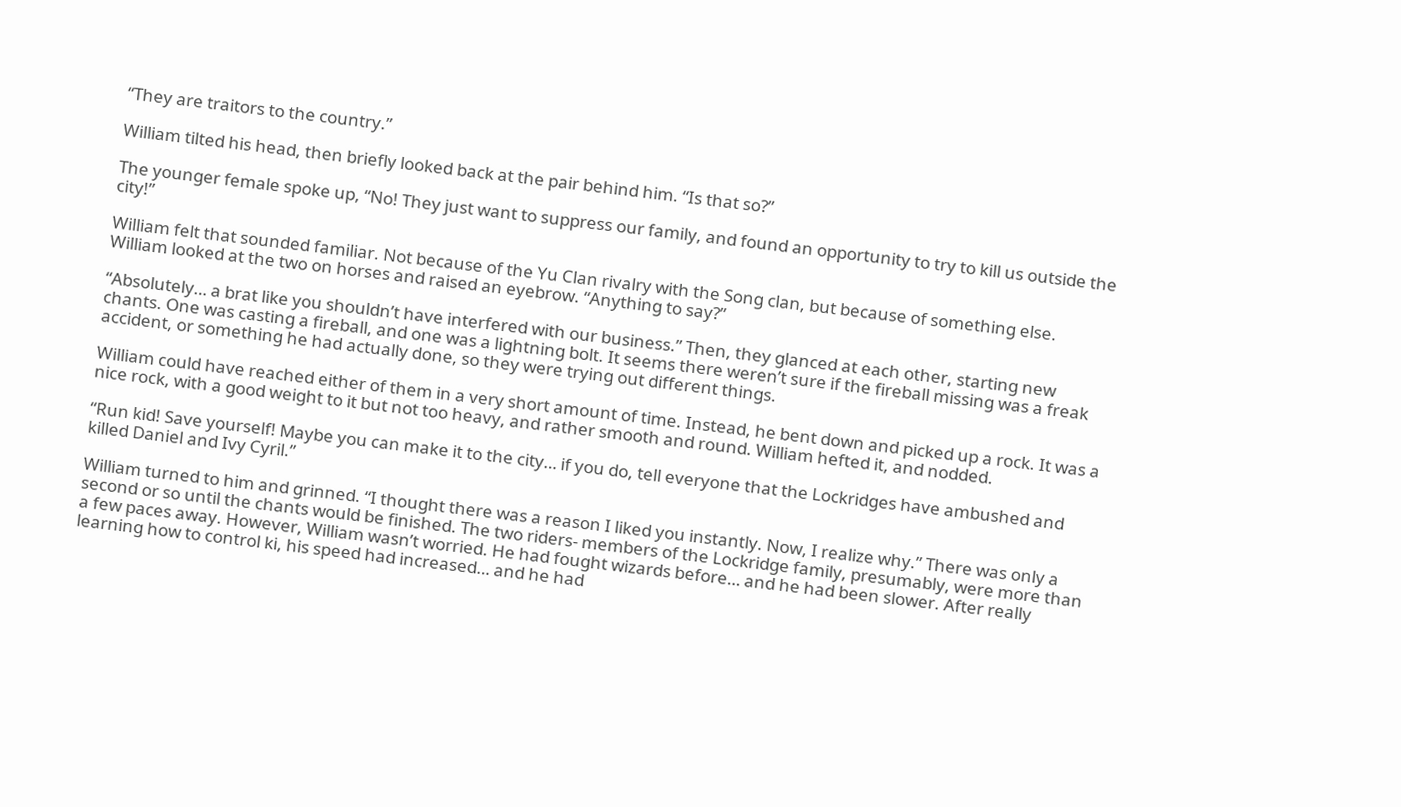“They are traitors to the country.”

William tilted his head, then briefly looked back at the pair behind him. “Is that so?”

The younger female spoke up, “No! They just want to suppress our family, and found an opportunity to try to kill us outside the city!”

William felt that sounded familiar. Not because of the Yu Clan rivalry with the Song clan, but because of something else. William looked at the two on horses and raised an eyebrow. “Anything to say?”

“Absolutely… a brat like you shouldn’t have interfered with our business.” Then, they glanced at each other, starting new chants. One was casting a fireball, and one was a lightning bolt. It seems there weren’t sure if the fireball missing was a freak accident, or something he had actually done, so they were trying out different things.

William could have reached either of them in a very short amount of time. Instead, he bent down and picked up a rock. It was a nice rock, with a good weight to it but not too heavy, and rather smooth and round. William hefted it, and nodded.

“Run kid! Save yourself! Maybe you can make it to the city… if you do, tell everyone that the Lockridges have ambushed and killed Daniel and Ivy Cyril.”

William turned to him and grinned. “I thought there was a reason I liked you instantly. Now, I realize why.” There was only a second or so until the chants would be finished. The two riders- members of the Lockridge family, presumably, were more than a few paces away. However, William wasn’t worried. He had fought wizards before… and he had been slower. After really learning how to control ki, his speed had increased… and he had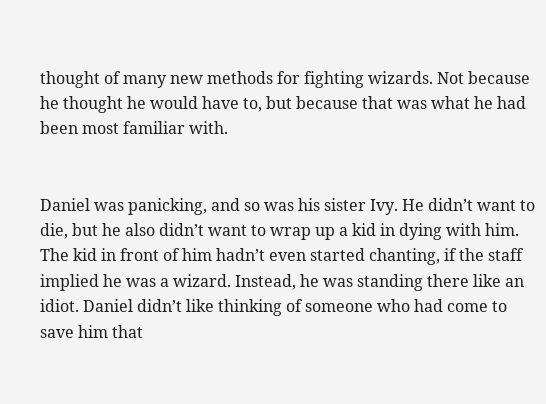thought of many new methods for fighting wizards. Not because he thought he would have to, but because that was what he had been most familiar with.


Daniel was panicking, and so was his sister Ivy. He didn’t want to die, but he also didn’t want to wrap up a kid in dying with him. The kid in front of him hadn’t even started chanting, if the staff implied he was a wizard. Instead, he was standing there like an idiot. Daniel didn’t like thinking of someone who had come to save him that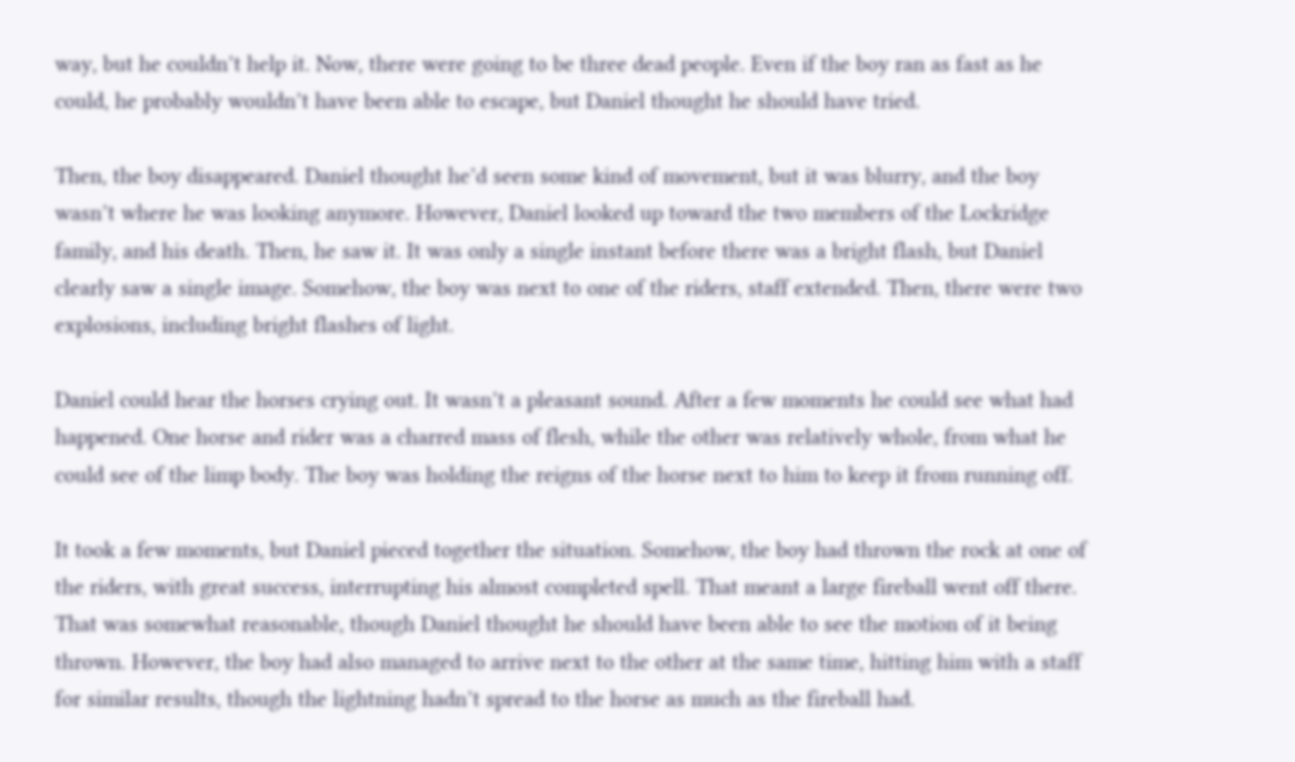way, but he couldn’t help it. Now, there were going to be three dead people. Even if the boy ran as fast as he could, he probably wouldn’t have been able to escape, but Daniel thought he should have tried.

Then, the boy disappeared. Daniel thought he’d seen some kind of movement, but it was blurry, and the boy wasn’t where he was looking anymore. However, Daniel looked up toward the two members of the Lockridge family, and his death. Then, he saw it. It was only a single instant before there was a bright flash, but Daniel clearly saw a single image. Somehow, the boy was next to one of the riders, staff extended. Then, there were two explosions, including bright flashes of light.

Daniel could hear the horses crying out. It wasn’t a pleasant sound. After a few moments he could see what had happened. One horse and rider was a charred mass of flesh, while the other was relatively whole, from what he could see of the limp body. The boy was holding the reigns of the horse next to him to keep it from running off.

It took a few moments, but Daniel pieced together the situation. Somehow, the boy had thrown the rock at one of the riders, with great success, interrupting his almost completed spell. That meant a large fireball went off there. That was somewhat reasonable, though Daniel thought he should have been able to see the motion of it being thrown. However, the boy had also managed to arrive next to the other at the same time, hitting him with a staff for similar results, though the lightning hadn’t spread to the horse as much as the fireball had.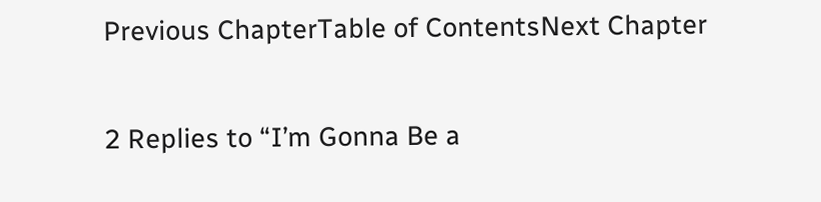Previous ChapterTable of ContentsNext Chapter

2 Replies to “I’m Gonna Be a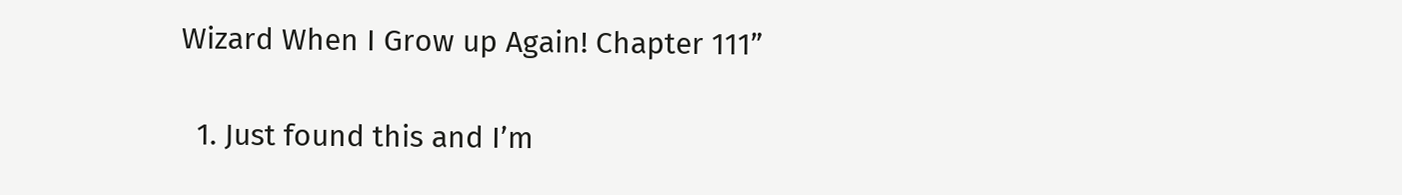Wizard When I Grow up Again! Chapter 111”

  1. Just found this and I’m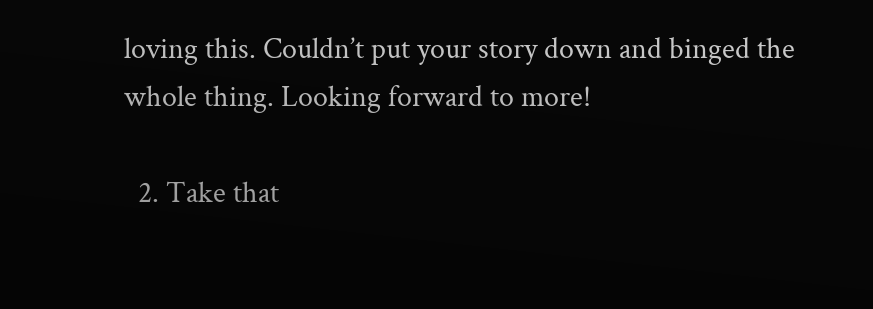loving this. Couldn’t put your story down and binged the whole thing. Looking forward to more!

  2. Take that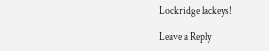Lockridge lackeys!

Leave a Reply